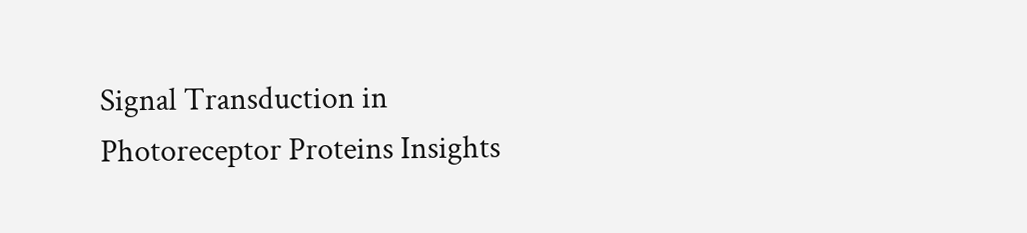Signal Transduction in Photoreceptor Proteins Insights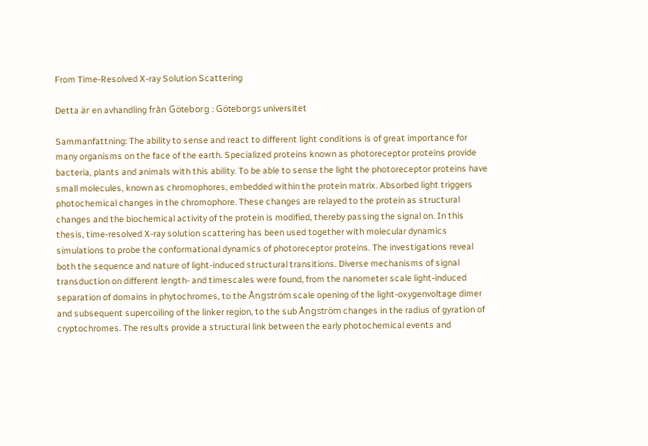From Time-Resolved X-ray Solution Scattering

Detta är en avhandling från Göteborg : Göteborgs universitet

Sammanfattning: The ability to sense and react to different light conditions is of great importance for many organisms on the face of the earth. Specialized proteins known as photoreceptor proteins provide bacteria, plants and animals with this ability. To be able to sense the light the photoreceptor proteins have small molecules, known as chromophores, embedded within the protein matrix. Absorbed light triggers photochemical changes in the chromophore. These changes are relayed to the protein as structural changes and the biochemical activity of the protein is modified, thereby passing the signal on. In this thesis, time-resolved X-ray solution scattering has been used together with molecular dynamics simulations to probe the conformational dynamics of photoreceptor proteins. The investigations reveal both the sequence and nature of light-induced structural transitions. Diverse mechanisms of signal transduction on different length- and timescales were found, from the nanometer scale light-induced separation of domains in phytochromes, to the Ångström scale opening of the light-oxygenvoltage dimer and subsequent supercoiling of the linker region, to the sub Ångström changes in the radius of gyration of cryptochromes. The results provide a structural link between the early photochemical events and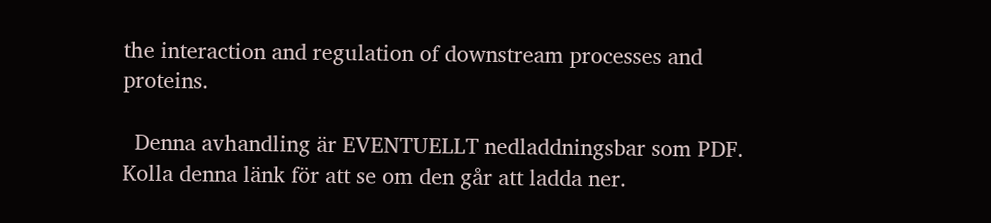the interaction and regulation of downstream processes and proteins.

  Denna avhandling är EVENTUELLT nedladdningsbar som PDF. Kolla denna länk för att se om den går att ladda ner.